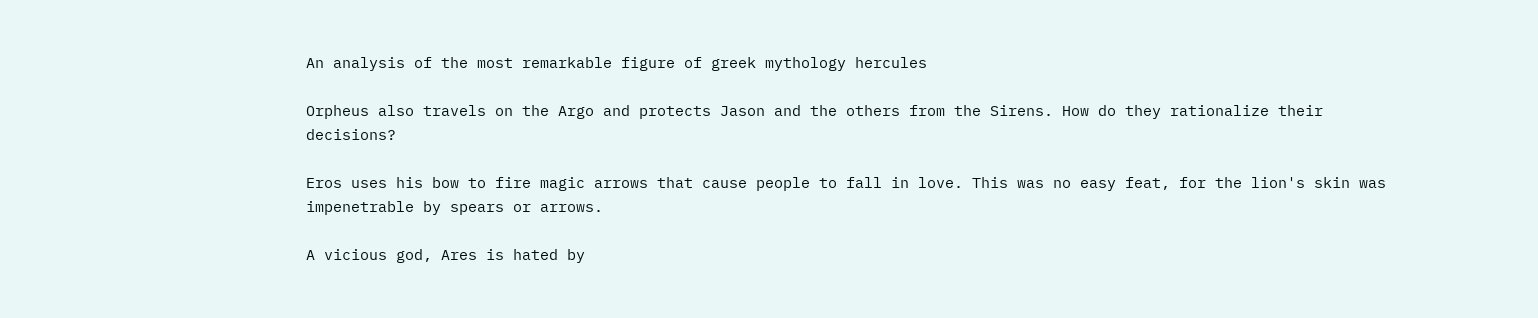An analysis of the most remarkable figure of greek mythology hercules

Orpheus also travels on the Argo and protects Jason and the others from the Sirens. How do they rationalize their decisions?

Eros uses his bow to fire magic arrows that cause people to fall in love. This was no easy feat, for the lion's skin was impenetrable by spears or arrows.

A vicious god, Ares is hated by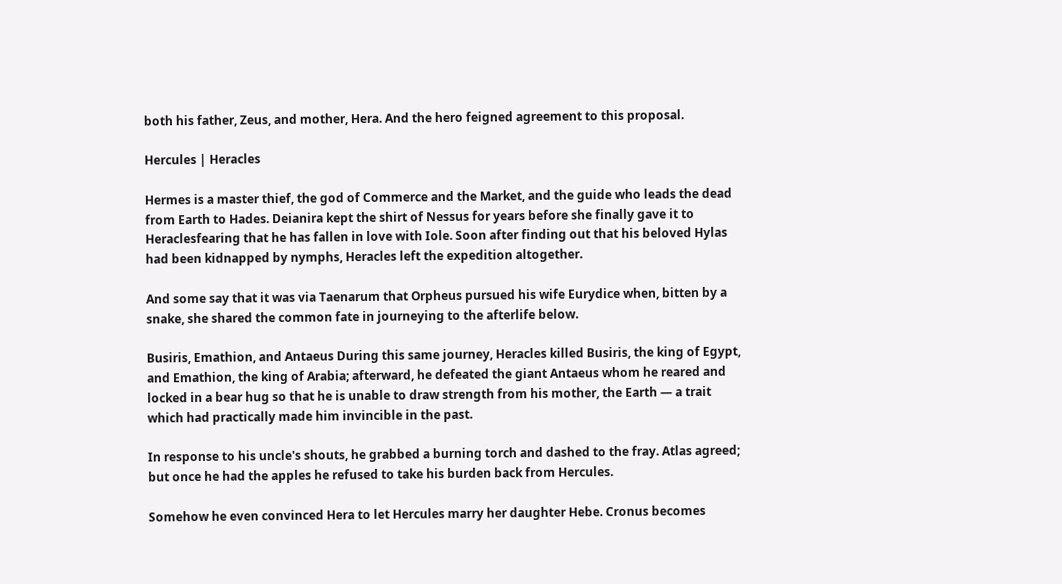both his father, Zeus, and mother, Hera. And the hero feigned agreement to this proposal.

Hercules | Heracles

Hermes is a master thief, the god of Commerce and the Market, and the guide who leads the dead from Earth to Hades. Deianira kept the shirt of Nessus for years before she finally gave it to Heraclesfearing that he has fallen in love with Iole. Soon after finding out that his beloved Hylas had been kidnapped by nymphs, Heracles left the expedition altogether.

And some say that it was via Taenarum that Orpheus pursued his wife Eurydice when, bitten by a snake, she shared the common fate in journeying to the afterlife below.

Busiris, Emathion, and Antaeus During this same journey, Heracles killed Busiris, the king of Egypt, and Emathion, the king of Arabia; afterward, he defeated the giant Antaeus whom he reared and locked in a bear hug so that he is unable to draw strength from his mother, the Earth — a trait which had practically made him invincible in the past.

In response to his uncle's shouts, he grabbed a burning torch and dashed to the fray. Atlas agreed; but once he had the apples he refused to take his burden back from Hercules.

Somehow he even convinced Hera to let Hercules marry her daughter Hebe. Cronus becomes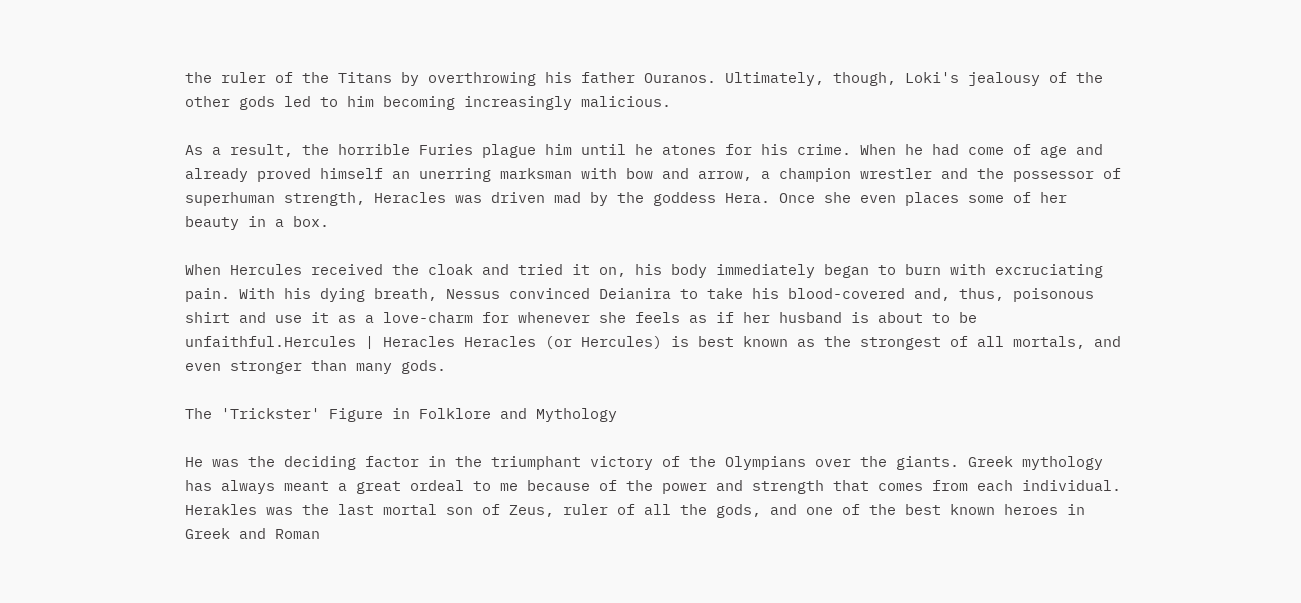the ruler of the Titans by overthrowing his father Ouranos. Ultimately, though, Loki's jealousy of the other gods led to him becoming increasingly malicious.

As a result, the horrible Furies plague him until he atones for his crime. When he had come of age and already proved himself an unerring marksman with bow and arrow, a champion wrestler and the possessor of superhuman strength, Heracles was driven mad by the goddess Hera. Once she even places some of her beauty in a box.

When Hercules received the cloak and tried it on, his body immediately began to burn with excruciating pain. With his dying breath, Nessus convinced Deianira to take his blood-covered and, thus, poisonous shirt and use it as a love-charm for whenever she feels as if her husband is about to be unfaithful.Hercules | Heracles Heracles (or Hercules) is best known as the strongest of all mortals, and even stronger than many gods.

The 'Trickster' Figure in Folklore and Mythology

He was the deciding factor in the triumphant victory of the Olympians over the giants. Greek mythology has always meant a great ordeal to me because of the power and strength that comes from each individual. Herakles was the last mortal son of Zeus, ruler of all the gods, and one of the best known heroes in Greek and Roman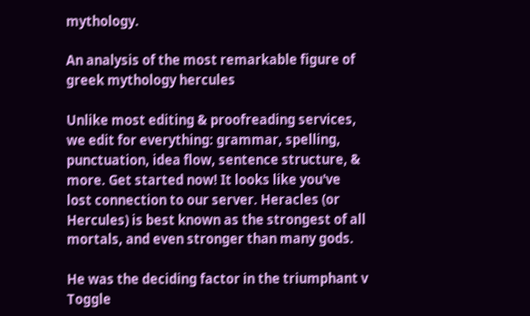mythology.

An analysis of the most remarkable figure of greek mythology hercules

Unlike most editing & proofreading services, we edit for everything: grammar, spelling, punctuation, idea flow, sentence structure, & more. Get started now! It looks like you've lost connection to our server. Heracles (or Hercules) is best known as the strongest of all mortals, and even stronger than many gods.

He was the deciding factor in the triumphant v Toggle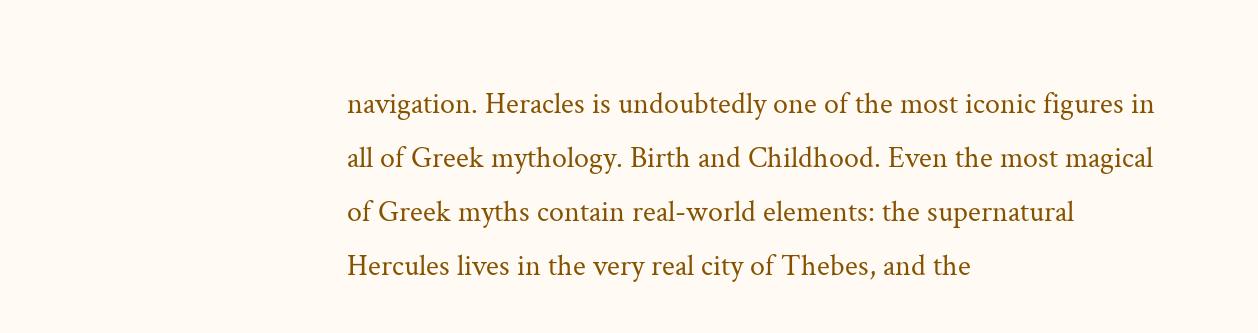navigation. Heracles is undoubtedly one of the most iconic figures in all of Greek mythology. Birth and Childhood. Even the most magical of Greek myths contain real-world elements: the supernatural Hercules lives in the very real city of Thebes, and the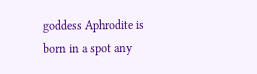goddess Aphrodite is born in a spot any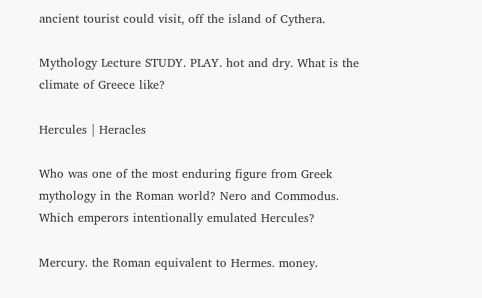ancient tourist could visit, off the island of Cythera.

Mythology Lecture STUDY. PLAY. hot and dry. What is the climate of Greece like?

Hercules | Heracles

Who was one of the most enduring figure from Greek mythology in the Roman world? Nero and Commodus. Which emperors intentionally emulated Hercules?

Mercury. the Roman equivalent to Hermes. money.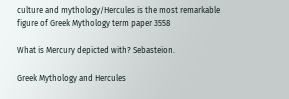culture and mythology/Hercules is the most remarkable figure of Greek Mythology term paper 3558

What is Mercury depicted with? Sebasteion.

Greek Mythology and Hercules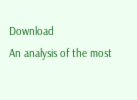Download
An analysis of the most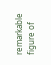remarkable figure of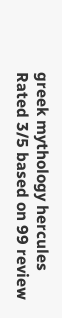greek mythology hercules
Rated 3/5 based on 99 review